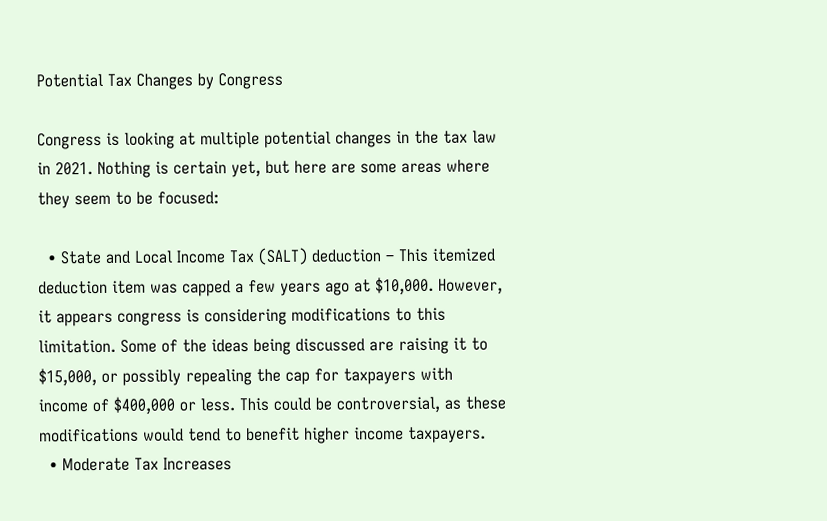Potential Tax Changes by Congress

Congress is looking at multiple potential changes in the tax law in 2021. Nothing is certain yet, but here are some areas where they seem to be focused:

  • State and Local Income Tax (SALT) deduction – This itemized deduction item was capped a few years ago at $10,000. However, it appears congress is considering modifications to this limitation. Some of the ideas being discussed are raising it to $15,000, or possibly repealing the cap for taxpayers with income of $400,000 or less. This could be controversial, as these modifications would tend to benefit higher income taxpayers.
  • Moderate Tax Increases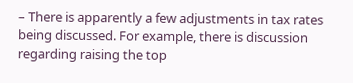– There is apparently a few adjustments in tax rates being discussed. For example, there is discussion regarding raising the top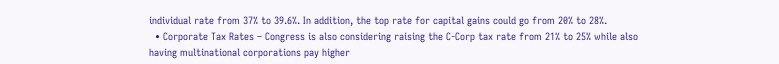individual rate from 37% to 39.6%. In addition, the top rate for capital gains could go from 20% to 28%.
  • Corporate Tax Rates – Congress is also considering raising the C-Corp tax rate from 21% to 25% while also having multinational corporations pay higher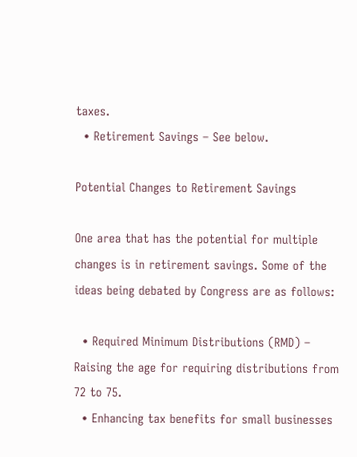taxes.
  • Retirement Savings – See below.

Potential Changes to Retirement Savings

One area that has the potential for multiple changes is in retirement savings. Some of the ideas being debated by Congress are as follows:

  • Required Minimum Distributions (RMD) – Raising the age for requiring distributions from 72 to 75.
  • Enhancing tax benefits for small businesses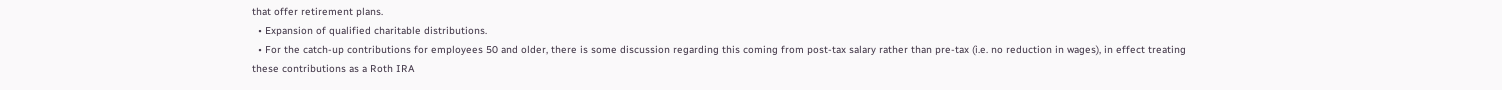that offer retirement plans.
  • Expansion of qualified charitable distributions.
  • For the catch-up contributions for employees 50 and older, there is some discussion regarding this coming from post-tax salary rather than pre-tax (i.e. no reduction in wages), in effect treating these contributions as a Roth IRA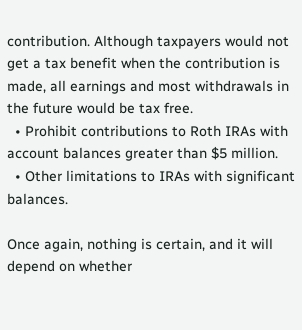contribution. Although taxpayers would not get a tax benefit when the contribution is made, all earnings and most withdrawals in the future would be tax free.
  • Prohibit contributions to Roth IRAs with account balances greater than $5 million.
  • Other limitations to IRAs with significant balances.

Once again, nothing is certain, and it will depend on whether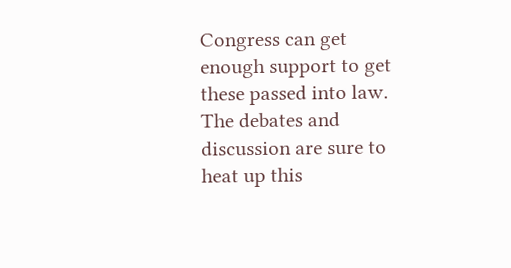Congress can get enough support to get these passed into law. The debates and discussion are sure to heat up this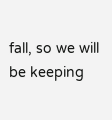fall, so we will be keeping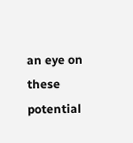an eye on these potential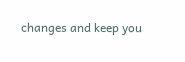changes and keep you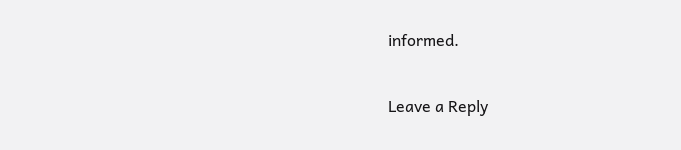informed.

Leave a Reply